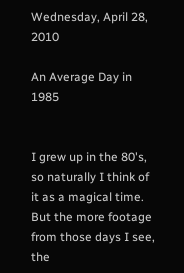Wednesday, April 28, 2010

An Average Day in 1985


I grew up in the 80's, so naturally I think of it as a magical time. But the more footage from those days I see, the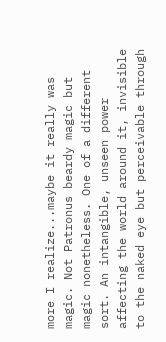more I realize...maybe it really was magic. Not Patronus beardy magic but magic nonetheless. One of a different sort. An intangible, unseen power affecting the world around it, invisible to the naked eye but perceivable through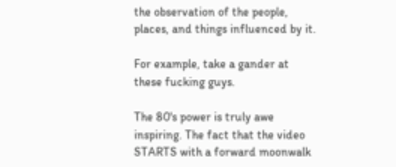the observation of the people, places, and things influenced by it.

For example, take a gander at these fucking guys.

The 80's power is truly awe inspiring. The fact that the video STARTS with a forward moonwalk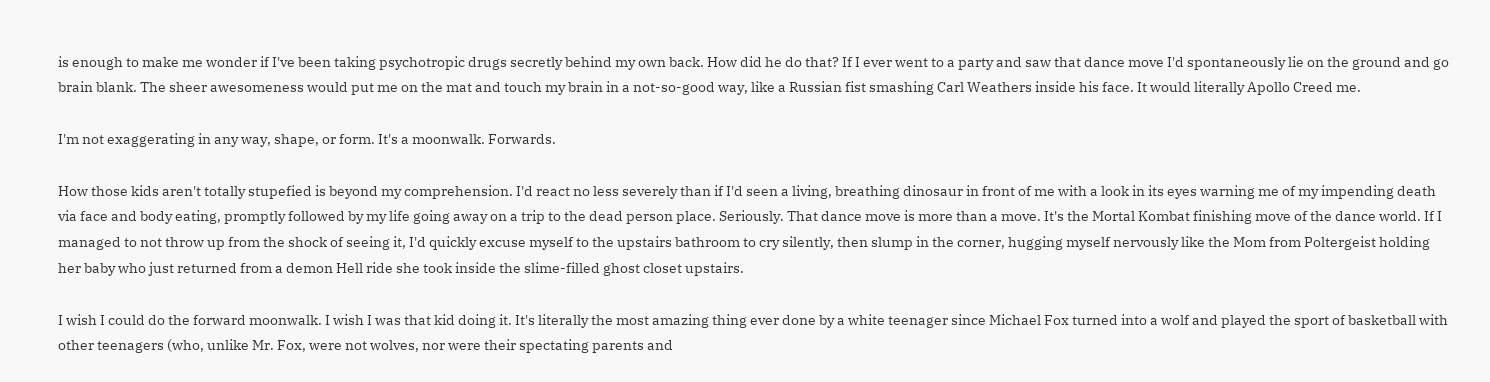is enough to make me wonder if I've been taking psychotropic drugs secretly behind my own back. How did he do that? If I ever went to a party and saw that dance move I'd spontaneously lie on the ground and go brain blank. The sheer awesomeness would put me on the mat and touch my brain in a not-so-good way, like a Russian fist smashing Carl Weathers inside his face. It would literally Apollo Creed me.

I'm not exaggerating in any way, shape, or form. It's a moonwalk. Forwards.

How those kids aren't totally stupefied is beyond my comprehension. I'd react no less severely than if I'd seen a living, breathing dinosaur in front of me with a look in its eyes warning me of my impending death via face and body eating, promptly followed by my life going away on a trip to the dead person place. Seriously. That dance move is more than a move. It's the Mortal Kombat finishing move of the dance world. If I managed to not throw up from the shock of seeing it, I'd quickly excuse myself to the upstairs bathroom to cry silently, then slump in the corner, hugging myself nervously like the Mom from Poltergeist holding her baby who just returned from a demon Hell ride she took inside the slime-filled ghost closet upstairs.

I wish I could do the forward moonwalk. I wish I was that kid doing it. It's literally the most amazing thing ever done by a white teenager since Michael Fox turned into a wolf and played the sport of basketball with other teenagers (who, unlike Mr. Fox, were not wolves, nor were their spectating parents and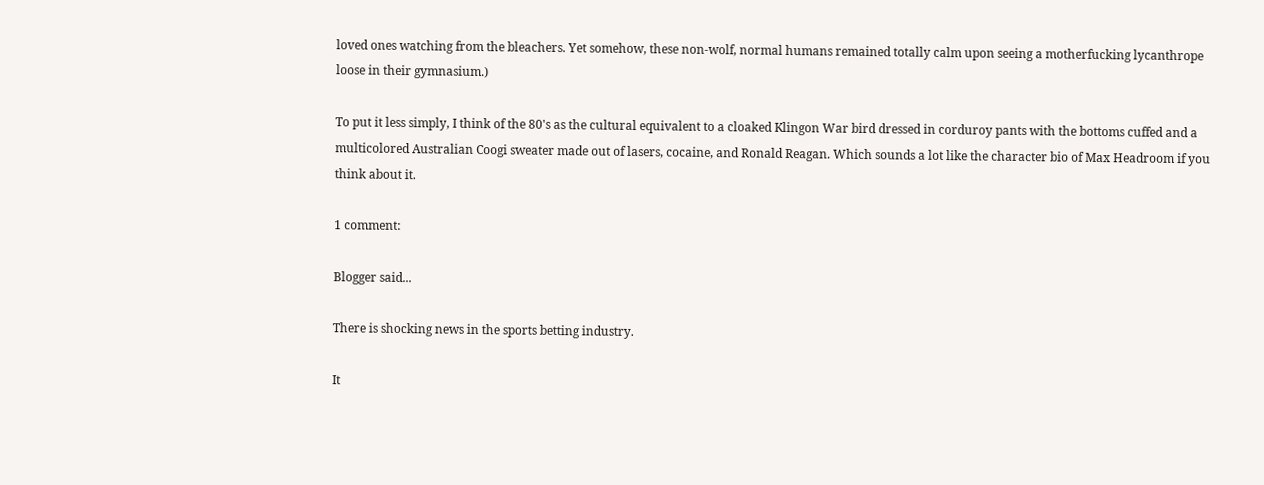loved ones watching from the bleachers. Yet somehow, these non-wolf, normal humans remained totally calm upon seeing a motherfucking lycanthrope
loose in their gymnasium.)

To put it less simply, I think of the 80's as the cultural equivalent to a cloaked Klingon War bird dressed in corduroy pants with the bottoms cuffed and a multicolored Australian Coogi sweater made out of lasers, cocaine, and Ronald Reagan. Which sounds a lot like the character bio of Max Headroom if you think about it.

1 comment:

Blogger said...

There is shocking news in the sports betting industry.

It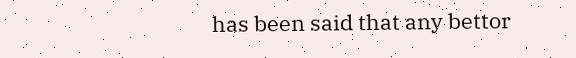has been said that any bettor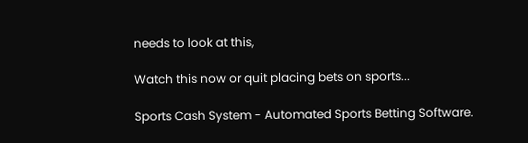needs to look at this,

Watch this now or quit placing bets on sports...

Sports Cash System - Automated Sports Betting Software.